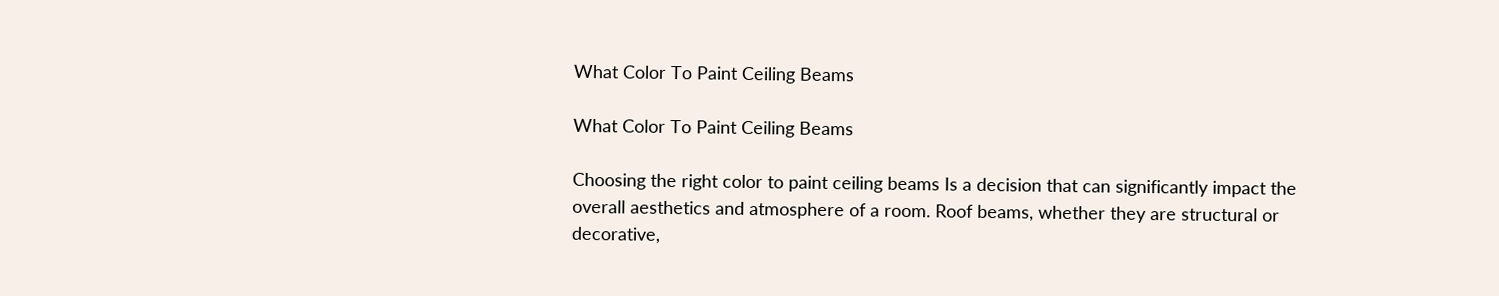What Color To Paint Ceiling Beams

What Color To Paint Ceiling Beams

Choosing the right color to paint ceiling beams Is a decision that can significantly impact the overall aesthetics and atmosphere of a room. Roof beams, whether they are structural or decorative,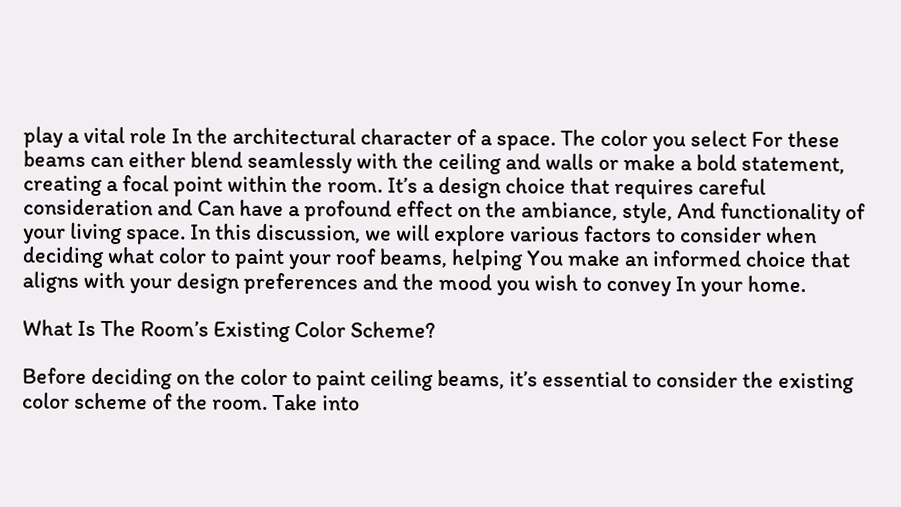play a vital role In the architectural character of a space. The color you select For these beams can either blend seamlessly with the ceiling and walls or make a bold statement, creating a focal point within the room. It’s a design choice that requires careful consideration and Can have a profound effect on the ambiance, style, And functionality of your living space. In this discussion, we will explore various factors to consider when deciding what color to paint your roof beams, helping You make an informed choice that aligns with your design preferences and the mood you wish to convey In your home.

What Is The Room’s Existing Color Scheme?

Before deciding on the color to paint ceiling beams, it’s essential to consider the existing color scheme of the room. Take into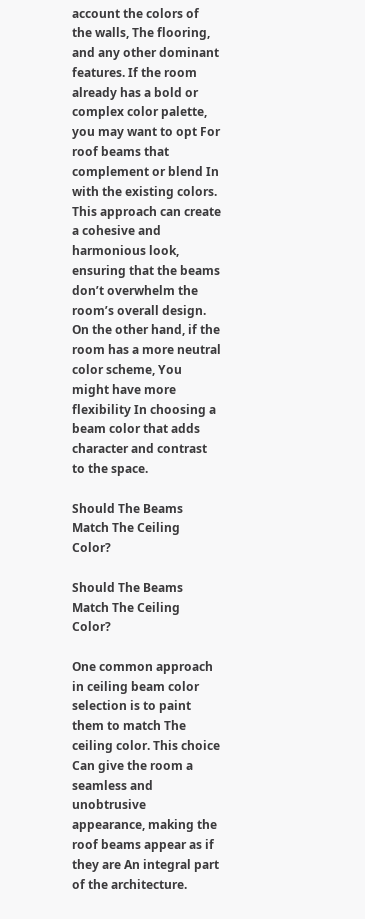account the colors of the walls, The flooring, and any other dominant features. If the room already has a bold or complex color palette, you may want to opt For roof beams that complement or blend In with the existing colors. This approach can create a cohesive and harmonious look, ensuring that the beams don’t overwhelm the room’s overall design. On the other hand, if the room has a more neutral color scheme, You might have more flexibility In choosing a beam color that adds character and contrast to the space.

Should The Beams Match The Ceiling Color?

Should The Beams Match The Ceiling Color?

One common approach in ceiling beam color selection is to paint them to match The ceiling color. This choice Can give the room a seamless and unobtrusive appearance, making the roof beams appear as if they are An integral part of the architecture.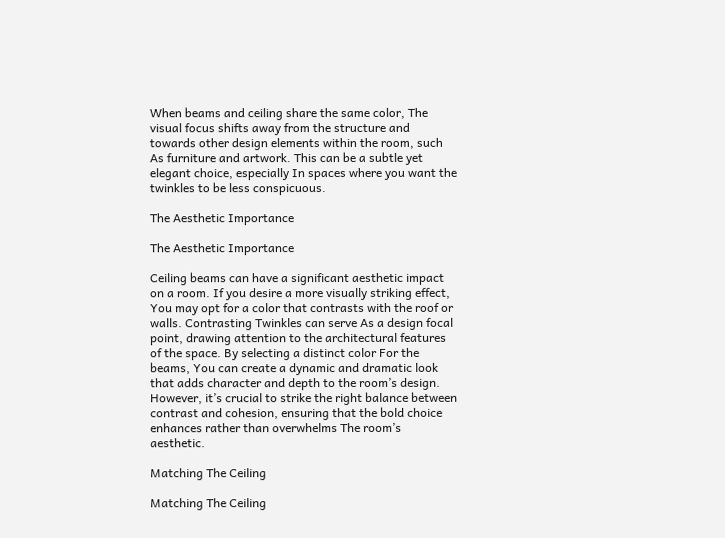When beams and ceiling share the same color, The visual focus shifts away from the structure and towards other design elements within the room, such As furniture and artwork. This can be a subtle yet elegant choice, especially In spaces where you want the twinkles to be less conspicuous.

The Aesthetic Importance

The Aesthetic Importance

Ceiling beams can have a significant aesthetic impact on a room. If you desire a more visually striking effect, You may opt for a color that contrasts with the roof or walls. Contrasting Twinkles can serve As a design focal point, drawing attention to the architectural features of the space. By selecting a distinct color For the beams, You can create a dynamic and dramatic look that adds character and depth to the room’s design. However, it’s crucial to strike the right balance between contrast and cohesion, ensuring that the bold choice enhances rather than overwhelms The room’s aesthetic.

Matching The Ceiling

Matching The Ceiling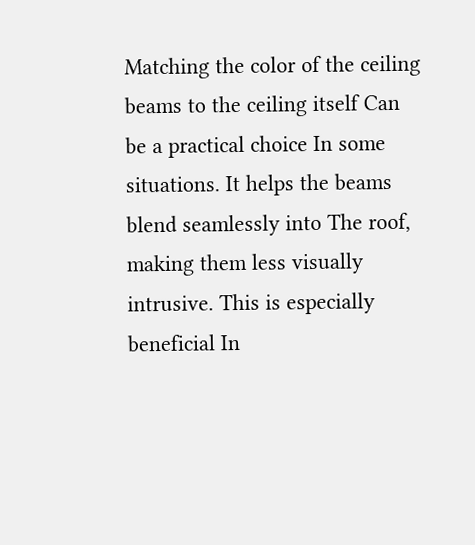Matching the color of the ceiling beams to the ceiling itself Can be a practical choice In some situations. It helps the beams blend seamlessly into The roof, making them less visually intrusive. This is especially beneficial In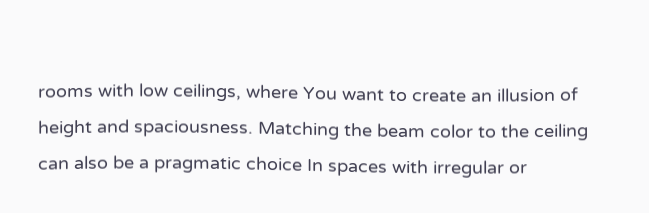rooms with low ceilings, where You want to create an illusion of height and spaciousness. Matching the beam color to the ceiling can also be a pragmatic choice In spaces with irregular or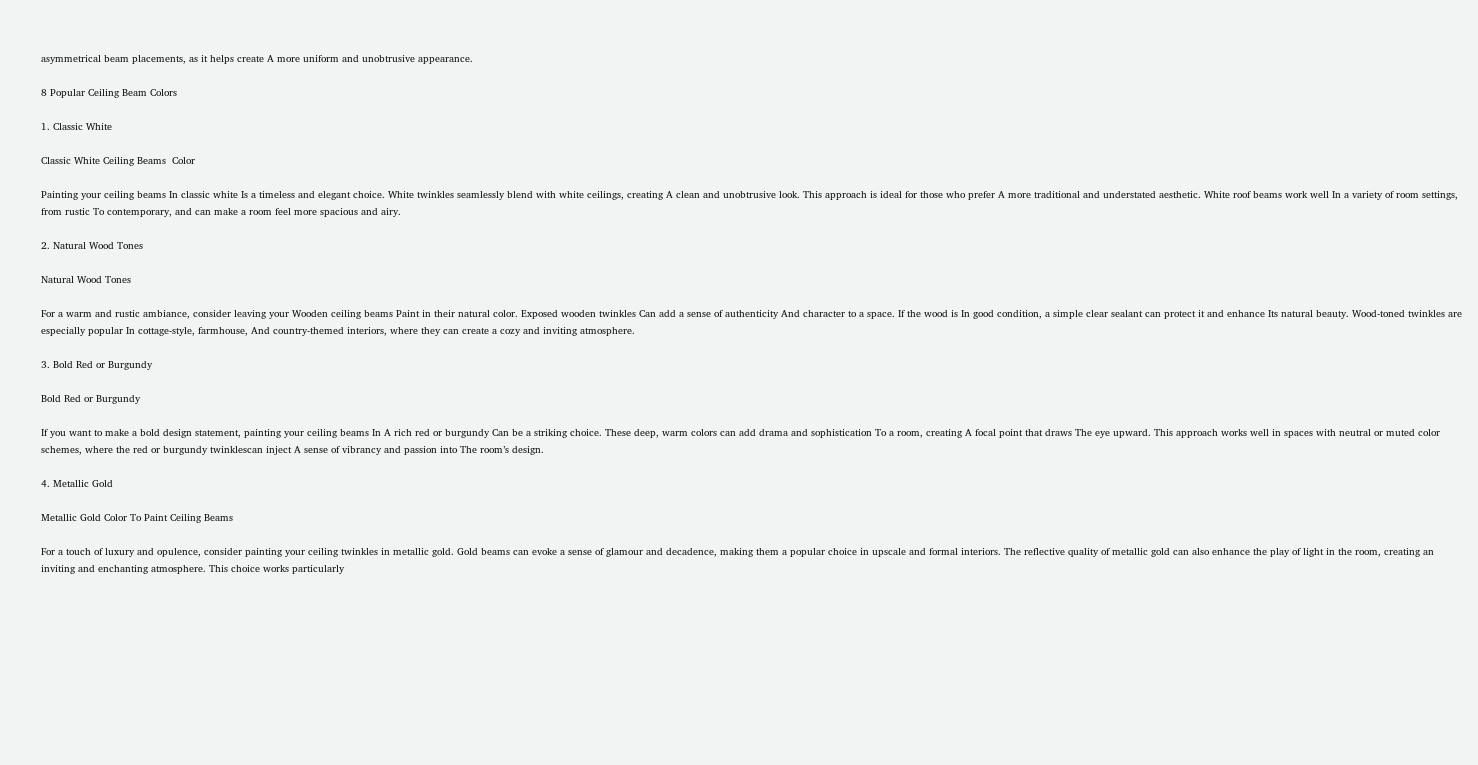asymmetrical beam placements, as it helps create A more uniform and unobtrusive appearance.

8 Popular Ceiling Beam Colors

1. Classic White

Classic White Ceiling Beams  Color

Painting your ceiling beams In classic white Is a timeless and elegant choice. White twinkles seamlessly blend with white ceilings, creating A clean and unobtrusive look. This approach is ideal for those who prefer A more traditional and understated aesthetic. White roof beams work well In a variety of room settings, from rustic To contemporary, and can make a room feel more spacious and airy.

2. Natural Wood Tones

Natural Wood Tones

For a warm and rustic ambiance, consider leaving your Wooden ceiling beams Paint in their natural color. Exposed wooden twinkles Can add a sense of authenticity And character to a space. If the wood is In good condition, a simple clear sealant can protect it and enhance Its natural beauty. Wood-toned twinkles are especially popular In cottage-style, farmhouse, And country-themed interiors, where they can create a cozy and inviting atmosphere.

3. Bold Red or Burgundy

Bold Red or Burgundy

If you want to make a bold design statement, painting your ceiling beams In A rich red or burgundy Can be a striking choice. These deep, warm colors can add drama and sophistication To a room, creating A focal point that draws The eye upward. This approach works well in spaces with neutral or muted color schemes, where the red or burgundy twinklescan inject A sense of vibrancy and passion into The room’s design.

4. Metallic Gold

Metallic Gold Color To Paint Ceiling Beams

For a touch of luxury and opulence, consider painting your ceiling twinkles in metallic gold. Gold beams can evoke a sense of glamour and decadence, making them a popular choice in upscale and formal interiors. The reflective quality of metallic gold can also enhance the play of light in the room, creating an inviting and enchanting atmosphere. This choice works particularly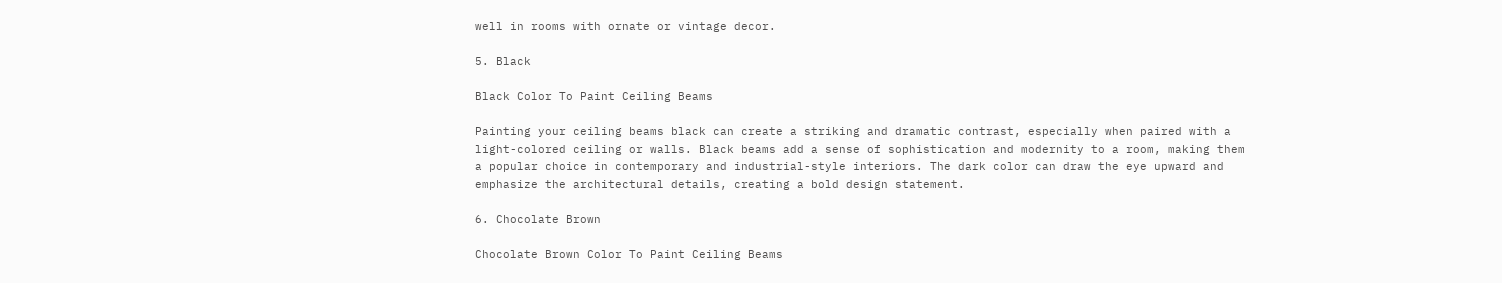well in rooms with ornate or vintage decor.

5. Black

Black Color To Paint Ceiling Beams

Painting your ceiling beams black can create a striking and dramatic contrast, especially when paired with a light-colored ceiling or walls. Black beams add a sense of sophistication and modernity to a room, making them a popular choice in contemporary and industrial-style interiors. The dark color can draw the eye upward and emphasize the architectural details, creating a bold design statement.

6. Chocolate Brown

Chocolate Brown Color To Paint Ceiling Beams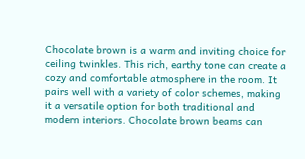Chocolate brown is a warm and inviting choice for ceiling twinkles. This rich, earthy tone can create a cozy and comfortable atmosphere in the room. It pairs well with a variety of color schemes, making it a versatile option for both traditional and modern interiors. Chocolate brown beams can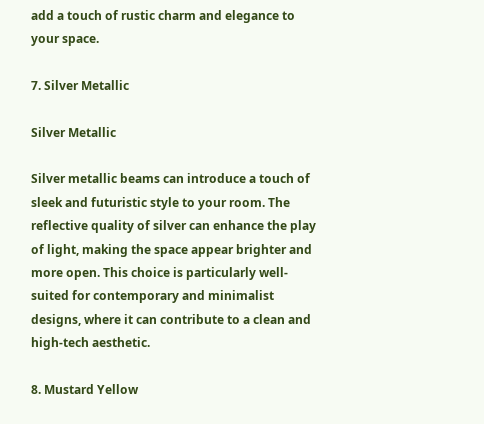add a touch of rustic charm and elegance to your space.

7. Silver Metallic

Silver Metallic

Silver metallic beams can introduce a touch of sleek and futuristic style to your room. The reflective quality of silver can enhance the play of light, making the space appear brighter and more open. This choice is particularly well-suited for contemporary and minimalist designs, where it can contribute to a clean and high-tech aesthetic.

8. Mustard Yellow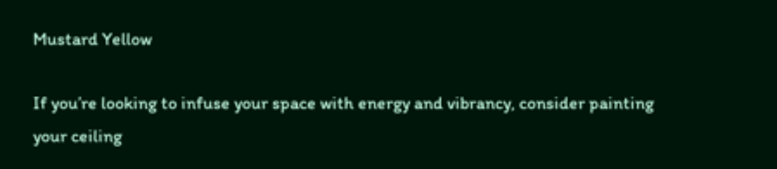Mustard Yellow

If you’re looking to infuse your space with energy and vibrancy, consider painting your ceiling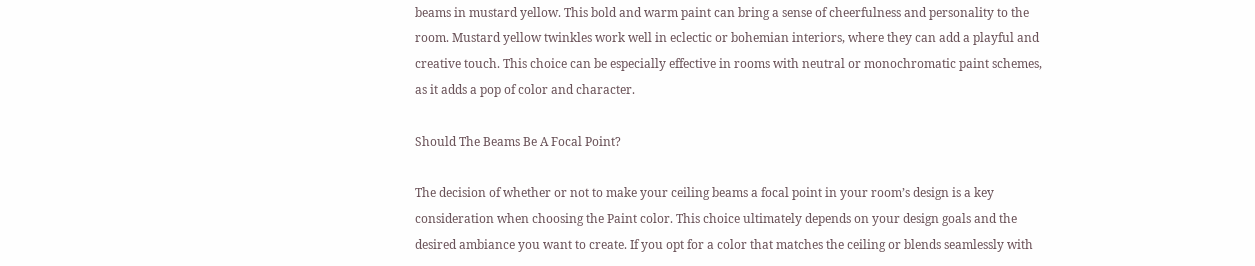beams in mustard yellow. This bold and warm paint can bring a sense of cheerfulness and personality to the room. Mustard yellow twinkles work well in eclectic or bohemian interiors, where they can add a playful and creative touch. This choice can be especially effective in rooms with neutral or monochromatic paint schemes, as it adds a pop of color and character.

Should The Beams Be A Focal Point?

The decision of whether or not to make your ceiling beams a focal point in your room’s design is a key consideration when choosing the Paint color. This choice ultimately depends on your design goals and the desired ambiance you want to create. If you opt for a color that matches the ceiling or blends seamlessly with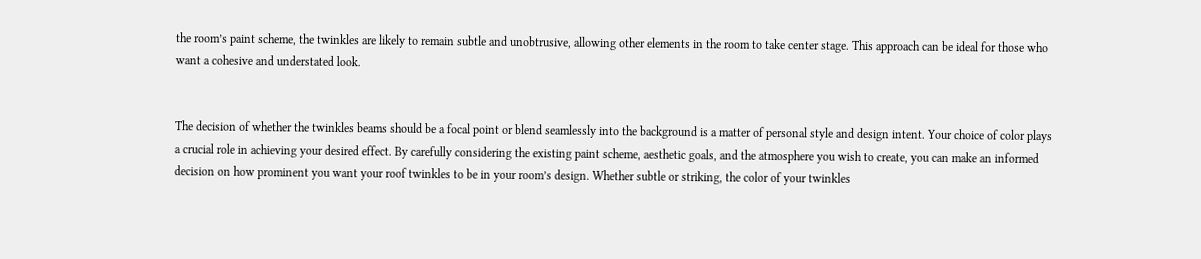the room’s paint scheme, the twinkles are likely to remain subtle and unobtrusive, allowing other elements in the room to take center stage. This approach can be ideal for those who want a cohesive and understated look.


The decision of whether the twinkles beams should be a focal point or blend seamlessly into the background is a matter of personal style and design intent. Your choice of color plays a crucial role in achieving your desired effect. By carefully considering the existing paint scheme, aesthetic goals, and the atmosphere you wish to create, you can make an informed decision on how prominent you want your roof twinkles to be in your room’s design. Whether subtle or striking, the color of your twinkles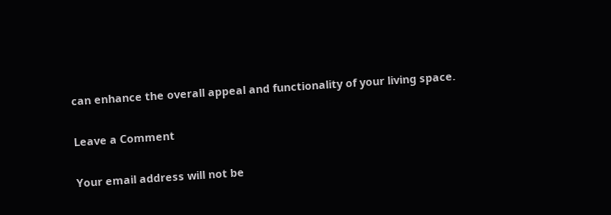can enhance the overall appeal and functionality of your living space.

Leave a Comment

Your email address will not be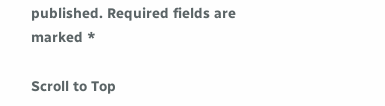published. Required fields are marked *

Scroll to Top